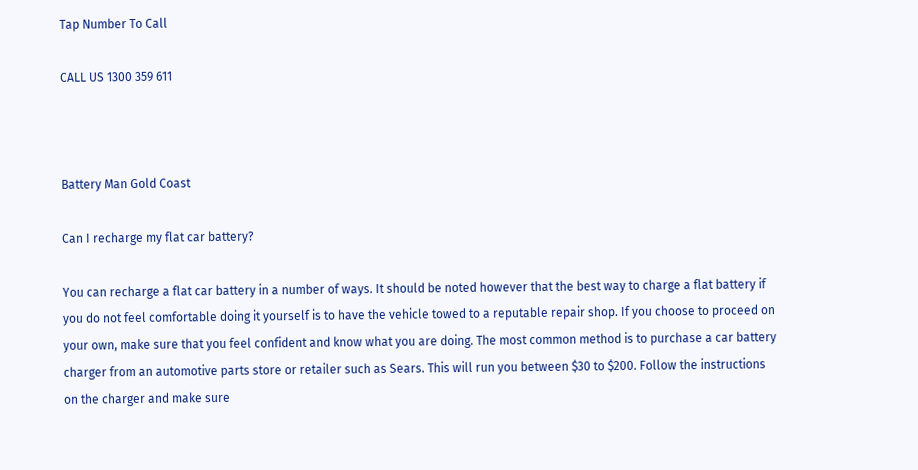Tap Number To Call

CALL US 1300 359 611



Battery Man Gold Coast

Can I recharge my flat car battery?

You can recharge a flat car battery in a number of ways. It should be noted however that the best way to charge a flat battery if you do not feel comfortable doing it yourself is to have the vehicle towed to a reputable repair shop. If you choose to proceed on your own, make sure that you feel confident and know what you are doing. The most common method is to purchase a car battery charger from an automotive parts store or retailer such as Sears. This will run you between $30 to $200. Follow the instructions on the charger and make sure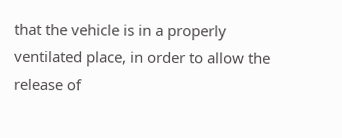that the vehicle is in a properly ventilated place, in order to allow the release of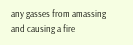any gasses from amassing and causing a fire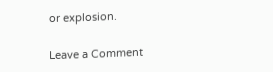or explosion.

Leave a Comment